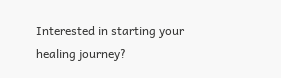Interested in starting your healing journey?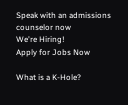Speak with an admissions counselor now
We're Hiring!
Apply for Jobs Now

What is a K-Hole?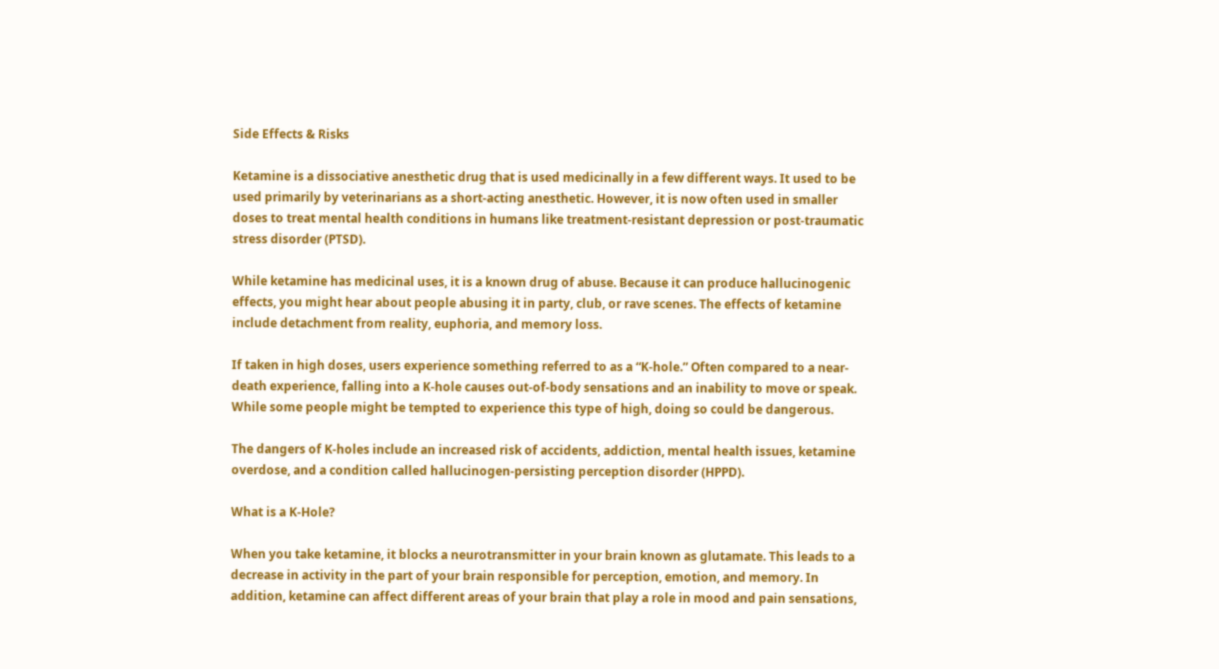Side Effects & Risks

Ketamine is a dissociative anesthetic drug that is used medicinally in a few different ways. It used to be used primarily by veterinarians as a short-acting anesthetic. However, it is now often used in smaller doses to treat mental health conditions in humans like treatment-resistant depression or post-traumatic stress disorder (PTSD).

While ketamine has medicinal uses, it is a known drug of abuse. Because it can produce hallucinogenic effects, you might hear about people abusing it in party, club, or rave scenes. The effects of ketamine include detachment from reality, euphoria, and memory loss.

If taken in high doses, users experience something referred to as a “K-hole.” Often compared to a near-death experience, falling into a K-hole causes out-of-body sensations and an inability to move or speak. While some people might be tempted to experience this type of high, doing so could be dangerous.

The dangers of K-holes include an increased risk of accidents, addiction, mental health issues, ketamine overdose, and a condition called hallucinogen-persisting perception disorder (HPPD).

What is a K-Hole?

When you take ketamine, it blocks a neurotransmitter in your brain known as glutamate. This leads to a decrease in activity in the part of your brain responsible for perception, emotion, and memory. In addition, ketamine can affect different areas of your brain that play a role in mood and pain sensations,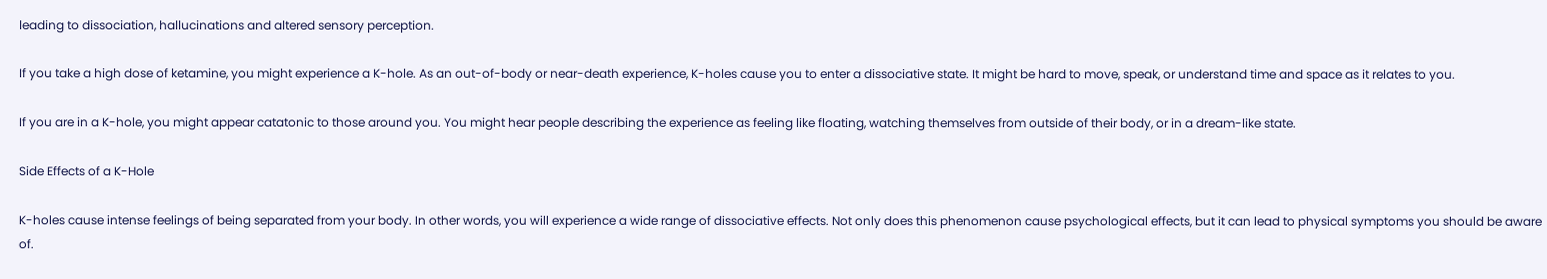leading to dissociation, hallucinations and altered sensory perception.

If you take a high dose of ketamine, you might experience a K-hole. As an out-of-body or near-death experience, K-holes cause you to enter a dissociative state. It might be hard to move, speak, or understand time and space as it relates to you.

If you are in a K-hole, you might appear catatonic to those around you. You might hear people describing the experience as feeling like floating, watching themselves from outside of their body, or in a dream-like state.

Side Effects of a K-Hole

K-holes cause intense feelings of being separated from your body. In other words, you will experience a wide range of dissociative effects. Not only does this phenomenon cause psychological effects, but it can lead to physical symptoms you should be aware of.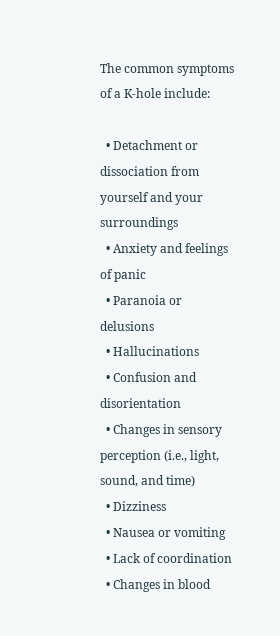The common symptoms of a K-hole include:

  • Detachment or dissociation from yourself and your surroundings
  • Anxiety and feelings of panic
  • Paranoia or delusions
  • Hallucinations
  • Confusion and disorientation
  • Changes in sensory perception (i.e., light, sound, and time)
  • Dizziness
  • Nausea or vomiting
  • Lack of coordination
  • Changes in blood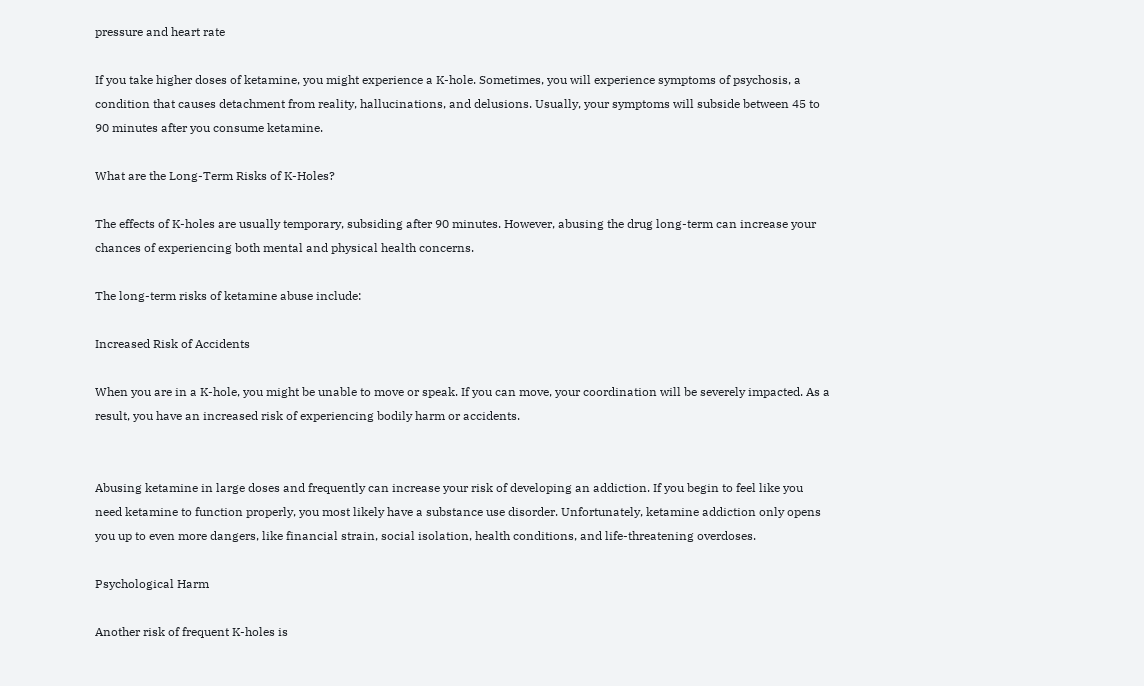pressure and heart rate

If you take higher doses of ketamine, you might experience a K-hole. Sometimes, you will experience symptoms of psychosis, a condition that causes detachment from reality, hallucinations, and delusions. Usually, your symptoms will subside between 45 to 90 minutes after you consume ketamine.

What are the Long-Term Risks of K-Holes?

The effects of K-holes are usually temporary, subsiding after 90 minutes. However, abusing the drug long-term can increase your chances of experiencing both mental and physical health concerns.

The long-term risks of ketamine abuse include:

Increased Risk of Accidents

When you are in a K-hole, you might be unable to move or speak. If you can move, your coordination will be severely impacted. As a result, you have an increased risk of experiencing bodily harm or accidents.


Abusing ketamine in large doses and frequently can increase your risk of developing an addiction. If you begin to feel like you need ketamine to function properly, you most likely have a substance use disorder. Unfortunately, ketamine addiction only opens you up to even more dangers, like financial strain, social isolation, health conditions, and life-threatening overdoses.

Psychological Harm

Another risk of frequent K-holes is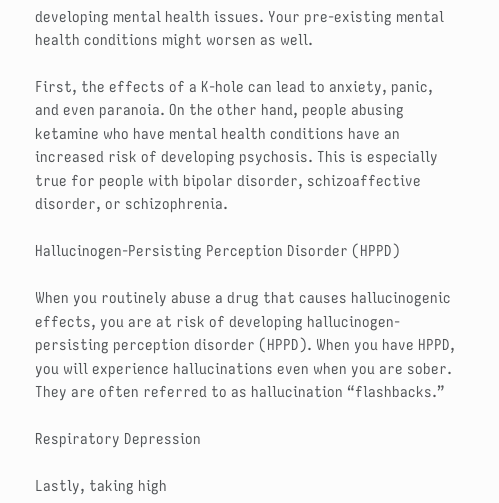developing mental health issues. Your pre-existing mental health conditions might worsen as well.

First, the effects of a K-hole can lead to anxiety, panic, and even paranoia. On the other hand, people abusing ketamine who have mental health conditions have an increased risk of developing psychosis. This is especially true for people with bipolar disorder, schizoaffective disorder, or schizophrenia.

Hallucinogen-Persisting Perception Disorder (HPPD)

When you routinely abuse a drug that causes hallucinogenic effects, you are at risk of developing hallucinogen-persisting perception disorder (HPPD). When you have HPPD, you will experience hallucinations even when you are sober. They are often referred to as hallucination “flashbacks.”

Respiratory Depression

Lastly, taking high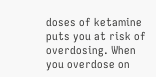doses of ketamine puts you at risk of overdosing. When you overdose on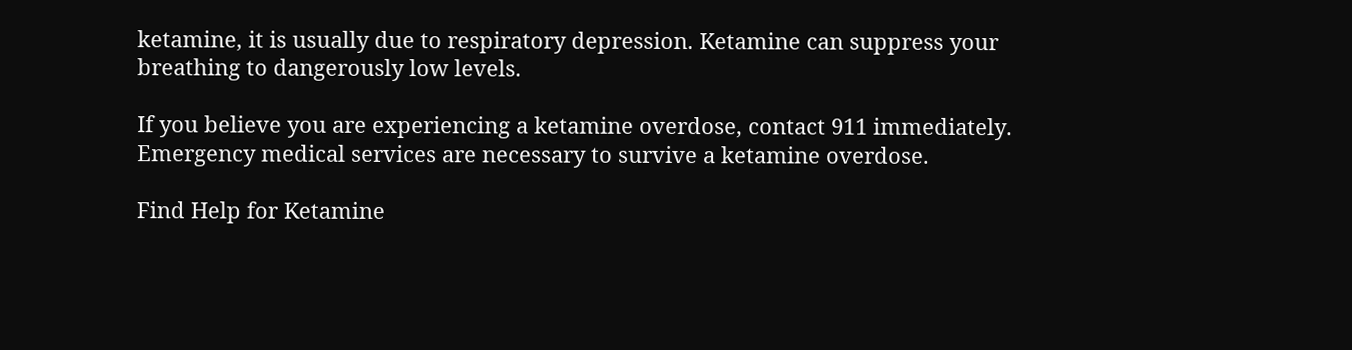ketamine, it is usually due to respiratory depression. Ketamine can suppress your breathing to dangerously low levels.

If you believe you are experiencing a ketamine overdose, contact 911 immediately. Emergency medical services are necessary to survive a ketamine overdose.

Find Help for Ketamine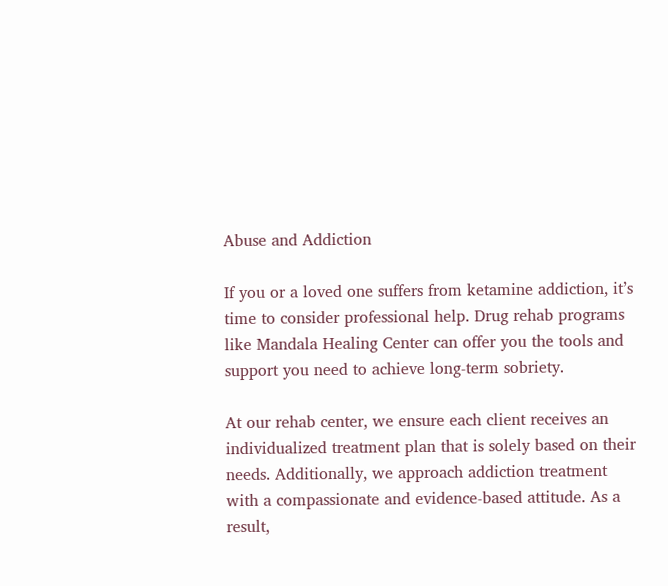Abuse and Addiction

If you or a loved one suffers from ketamine addiction, it’s time to consider professional help. Drug rehab programs like Mandala Healing Center can offer you the tools and support you need to achieve long-term sobriety.

At our rehab center, we ensure each client receives an individualized treatment plan that is solely based on their needs. Additionally, we approach addiction treatment with a compassionate and evidence-based attitude. As a result,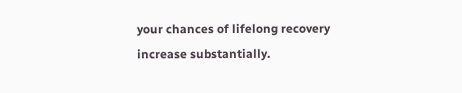your chances of lifelong recovery increase substantially.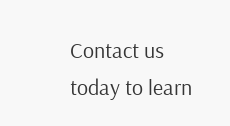Contact us today to learn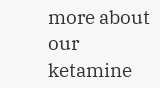more about our ketamine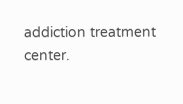addiction treatment center.